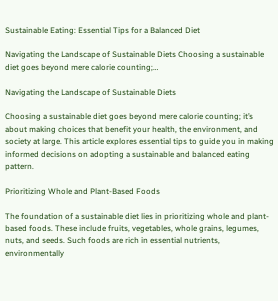Sustainable Eating: Essential Tips for a Balanced Diet

Navigating the Landscape of Sustainable Diets Choosing a sustainable diet goes beyond mere calorie counting;…

Navigating the Landscape of Sustainable Diets

Choosing a sustainable diet goes beyond mere calorie counting; it’s about making choices that benefit your health, the environment, and society at large. This article explores essential tips to guide you in making informed decisions on adopting a sustainable and balanced eating pattern.

Prioritizing Whole and Plant-Based Foods

The foundation of a sustainable diet lies in prioritizing whole and plant-based foods. These include fruits, vegetables, whole grains, legumes, nuts, and seeds. Such foods are rich in essential nutrients, environmentally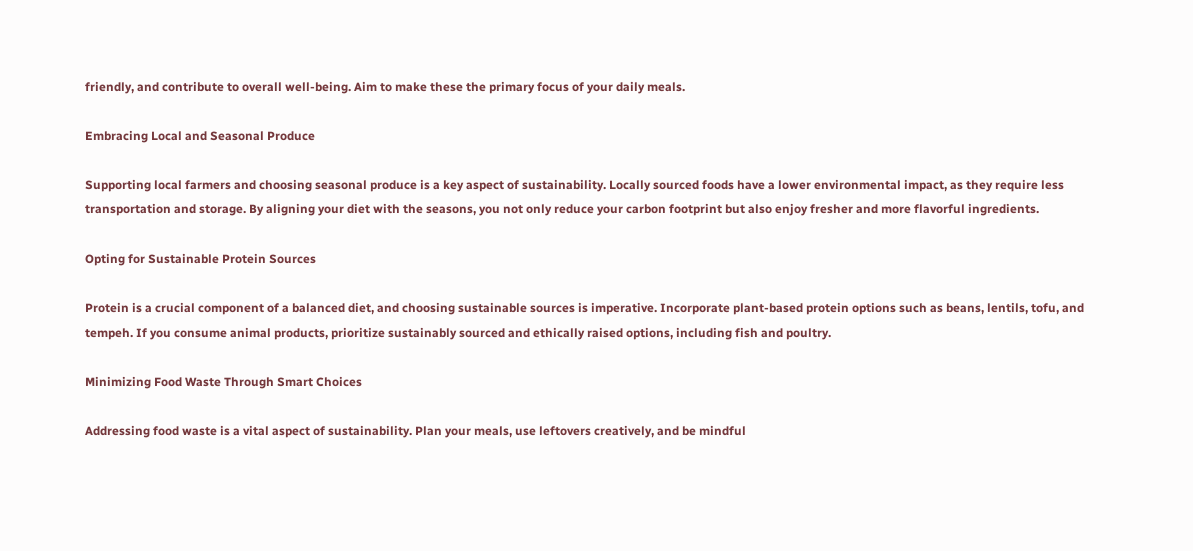friendly, and contribute to overall well-being. Aim to make these the primary focus of your daily meals.

Embracing Local and Seasonal Produce

Supporting local farmers and choosing seasonal produce is a key aspect of sustainability. Locally sourced foods have a lower environmental impact, as they require less transportation and storage. By aligning your diet with the seasons, you not only reduce your carbon footprint but also enjoy fresher and more flavorful ingredients.

Opting for Sustainable Protein Sources

Protein is a crucial component of a balanced diet, and choosing sustainable sources is imperative. Incorporate plant-based protein options such as beans, lentils, tofu, and tempeh. If you consume animal products, prioritize sustainably sourced and ethically raised options, including fish and poultry.

Minimizing Food Waste Through Smart Choices

Addressing food waste is a vital aspect of sustainability. Plan your meals, use leftovers creatively, and be mindful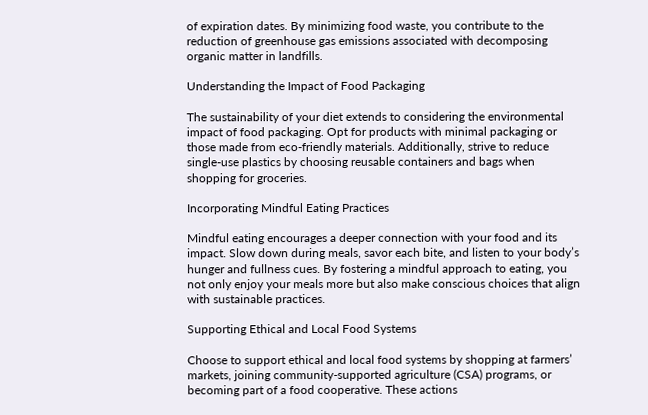of expiration dates. By minimizing food waste, you contribute to the reduction of greenhouse gas emissions associated with decomposing organic matter in landfills.

Understanding the Impact of Food Packaging

The sustainability of your diet extends to considering the environmental impact of food packaging. Opt for products with minimal packaging or those made from eco-friendly materials. Additionally, strive to reduce single-use plastics by choosing reusable containers and bags when shopping for groceries.

Incorporating Mindful Eating Practices

Mindful eating encourages a deeper connection with your food and its impact. Slow down during meals, savor each bite, and listen to your body’s hunger and fullness cues. By fostering a mindful approach to eating, you not only enjoy your meals more but also make conscious choices that align with sustainable practices.

Supporting Ethical and Local Food Systems

Choose to support ethical and local food systems by shopping at farmers’ markets, joining community-supported agriculture (CSA) programs, or becoming part of a food cooperative. These actions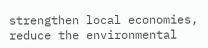strengthen local economies, reduce the environmental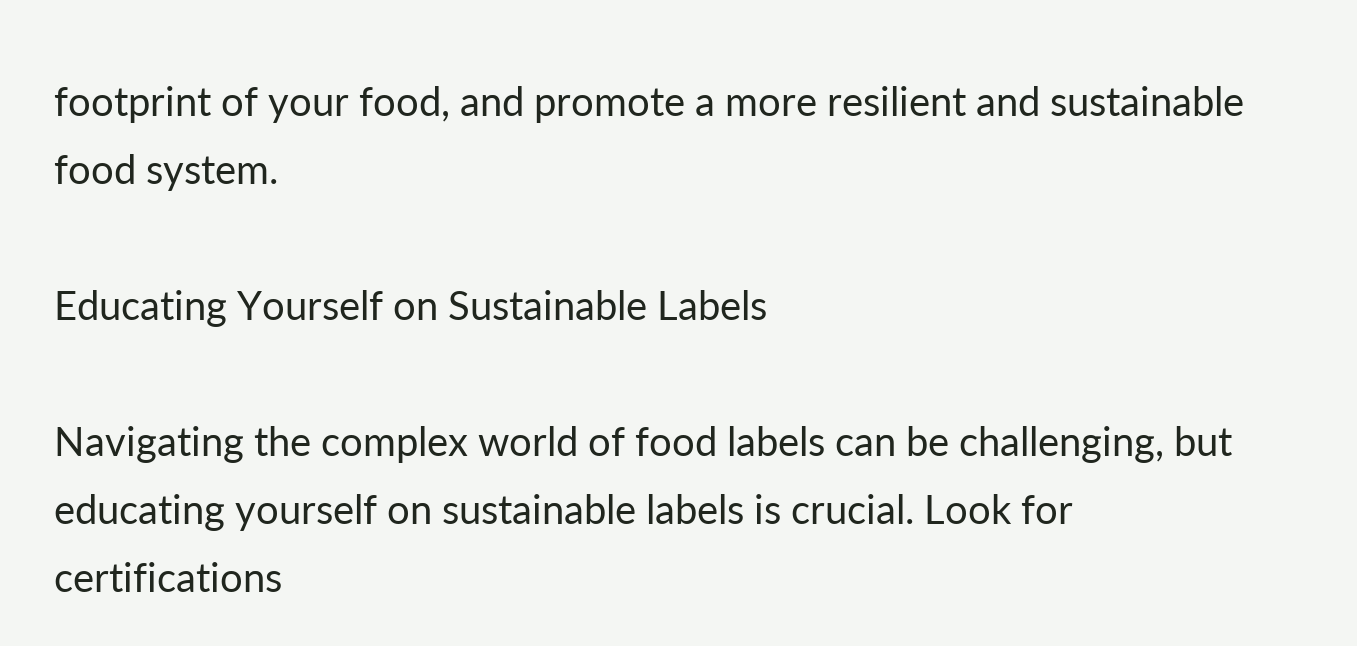footprint of your food, and promote a more resilient and sustainable food system.

Educating Yourself on Sustainable Labels

Navigating the complex world of food labels can be challenging, but educating yourself on sustainable labels is crucial. Look for certifications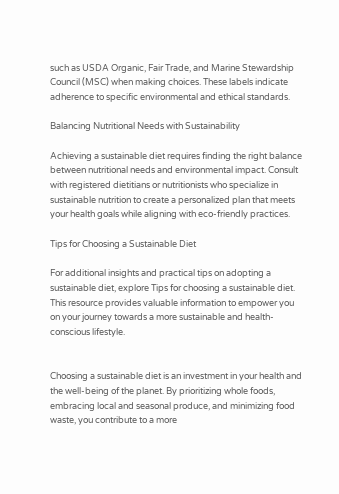such as USDA Organic, Fair Trade, and Marine Stewardship Council (MSC) when making choices. These labels indicate adherence to specific environmental and ethical standards.

Balancing Nutritional Needs with Sustainability

Achieving a sustainable diet requires finding the right balance between nutritional needs and environmental impact. Consult with registered dietitians or nutritionists who specialize in sustainable nutrition to create a personalized plan that meets your health goals while aligning with eco-friendly practices.

Tips for Choosing a Sustainable Diet

For additional insights and practical tips on adopting a sustainable diet, explore Tips for choosing a sustainable diet. This resource provides valuable information to empower you on your journey towards a more sustainable and health-conscious lifestyle.


Choosing a sustainable diet is an investment in your health and the well-being of the planet. By prioritizing whole foods, embracing local and seasonal produce, and minimizing food waste, you contribute to a more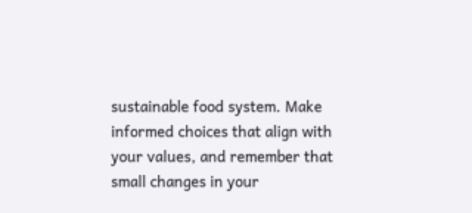sustainable food system. Make informed choices that align with your values, and remember that small changes in your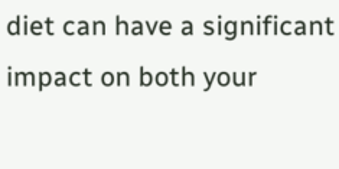diet can have a significant impact on both your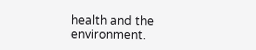health and the environment.